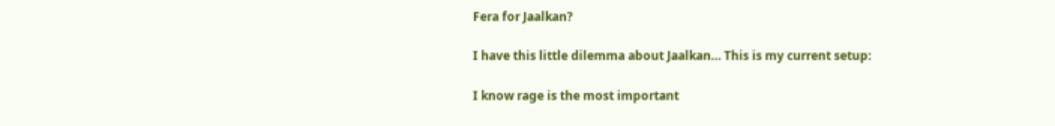Fera for Jaalkan?

I have this little dilemma about Jaalkan… This is my current setup:

I know rage is the most important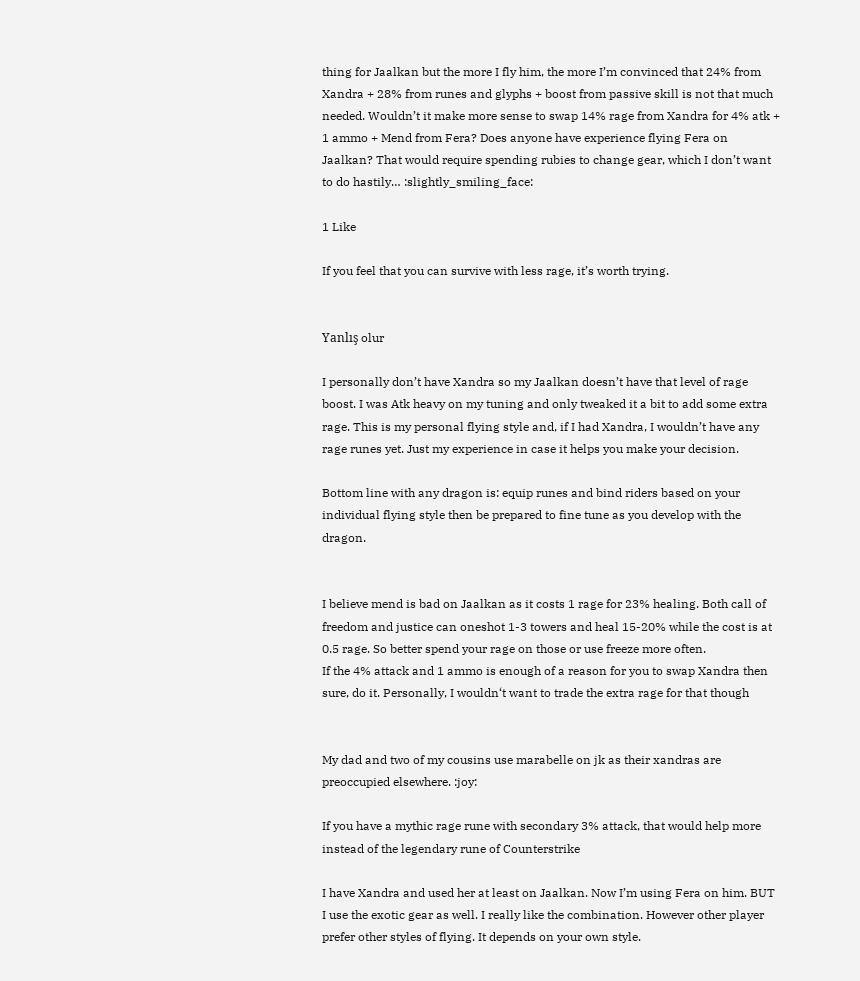thing for Jaalkan but the more I fly him, the more I’m convinced that 24% from Xandra + 28% from runes and glyphs + boost from passive skill is not that much needed. Wouldn’t it make more sense to swap 14% rage from Xandra for 4% atk + 1 ammo + Mend from Fera? Does anyone have experience flying Fera on Jaalkan? That would require spending rubies to change gear, which I don’t want to do hastily… :slightly_smiling_face:

1 Like

If you feel that you can survive with less rage, it’s worth trying.


Yanlış olur

I personally don’t have Xandra so my Jaalkan doesn’t have that level of rage boost. I was Atk heavy on my tuning and only tweaked it a bit to add some extra rage. This is my personal flying style and, if I had Xandra, I wouldn’t have any rage runes yet. Just my experience in case it helps you make your decision.

Bottom line with any dragon is: equip runes and bind riders based on your individual flying style then be prepared to fine tune as you develop with the dragon.


I believe mend is bad on Jaalkan as it costs 1 rage for 23% healing. Both call of freedom and justice can oneshot 1-3 towers and heal 15-20% while the cost is at 0.5 rage. So better spend your rage on those or use freeze more often.
If the 4% attack and 1 ammo is enough of a reason for you to swap Xandra then sure, do it. Personally, I wouldn‘t want to trade the extra rage for that though


My dad and two of my cousins use marabelle on jk as their xandras are preoccupied elsewhere. :joy:

If you have a mythic rage rune with secondary 3% attack, that would help more instead of the legendary rune of Counterstrike

I have Xandra and used her at least on Jaalkan. Now I’m using Fera on him. BUT I use the exotic gear as well. I really like the combination. However other player prefer other styles of flying. It depends on your own style.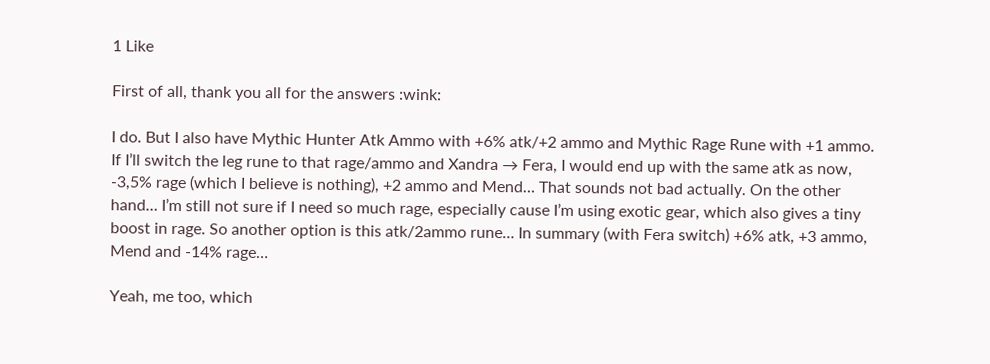1 Like

First of all, thank you all for the answers :wink:

I do. But I also have Mythic Hunter Atk Ammo with +6% atk/+2 ammo and Mythic Rage Rune with +1 ammo. If I’ll switch the leg rune to that rage/ammo and Xandra → Fera, I would end up with the same atk as now, -3,5% rage (which I believe is nothing), +2 ammo and Mend… That sounds not bad actually. On the other hand… I’m still not sure if I need so much rage, especially cause I’m using exotic gear, which also gives a tiny boost in rage. So another option is this atk/2ammo rune… In summary (with Fera switch) +6% atk, +3 ammo, Mend and -14% rage…

Yeah, me too, which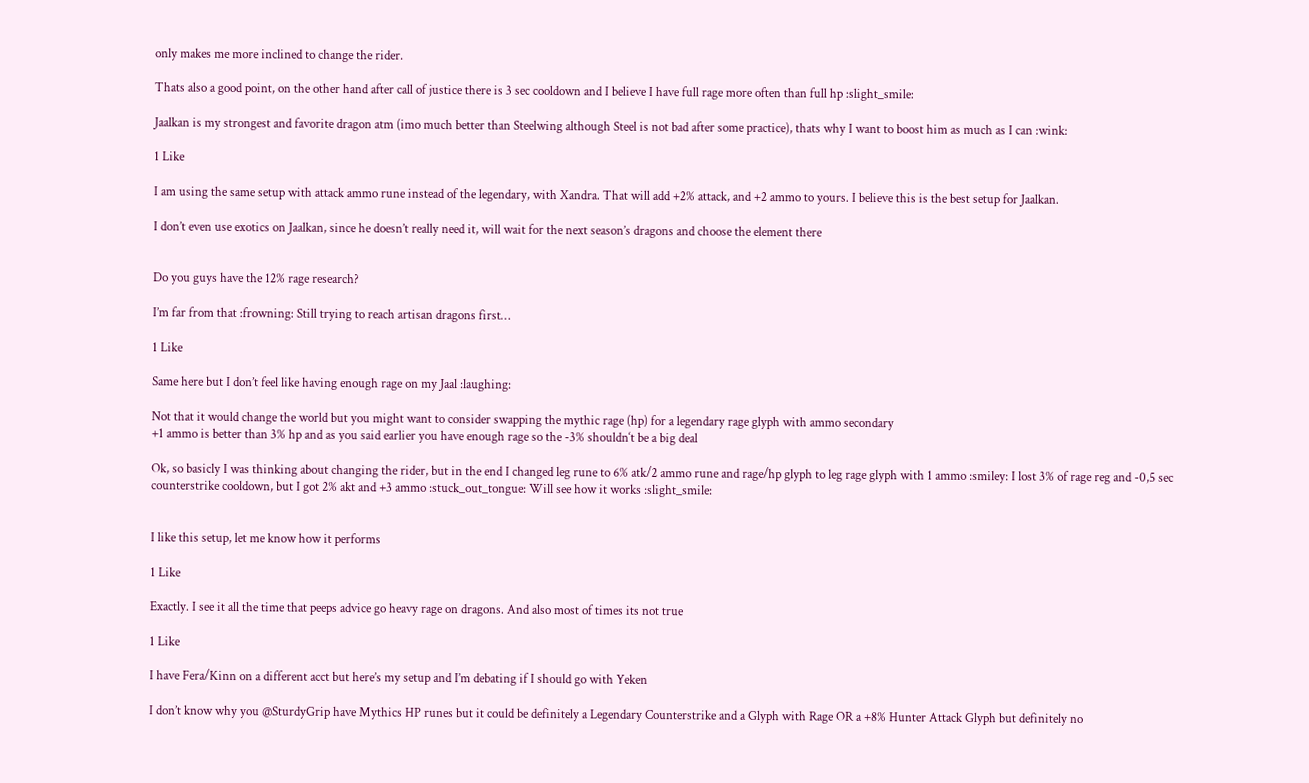only makes me more inclined to change the rider.

Thats also a good point, on the other hand after call of justice there is 3 sec cooldown and I believe I have full rage more often than full hp :slight_smile:

Jaalkan is my strongest and favorite dragon atm (imo much better than Steelwing although Steel is not bad after some practice), thats why I want to boost him as much as I can :wink:

1 Like

I am using the same setup with attack ammo rune instead of the legendary, with Xandra. That will add +2% attack, and +2 ammo to yours. I believe this is the best setup for Jaalkan.

I don’t even use exotics on Jaalkan, since he doesn’t really need it, will wait for the next season’s dragons and choose the element there


Do you guys have the 12% rage research?

I’m far from that :frowning: Still trying to reach artisan dragons first…

1 Like

Same here but I don’t feel like having enough rage on my Jaal :laughing:

Not that it would change the world but you might want to consider swapping the mythic rage (hp) for a legendary rage glyph with ammo secondary
+1 ammo is better than 3% hp and as you said earlier you have enough rage so the -3% shouldn‘t be a big deal

Ok, so basicly I was thinking about changing the rider, but in the end I changed leg rune to 6% atk/2 ammo rune and rage/hp glyph to leg rage glyph with 1 ammo :smiley: I lost 3% of rage reg and -0,5 sec counterstrike cooldown, but I got 2% akt and +3 ammo :stuck_out_tongue: Will see how it works :slight_smile:


I like this setup, let me know how it performs

1 Like

Exactly. I see it all the time that peeps advice go heavy rage on dragons. And also most of times its not true

1 Like

I have Fera/Kinn on a different acct but here’s my setup and I’m debating if I should go with Yeken

I don’t know why you @SturdyGrip have Mythics HP runes but it could be definitely a Legendary Counterstrike and a Glyph with Rage OR a +8% Hunter Attack Glyph but definitely no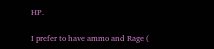HP.

I prefer to have ammo and Rage (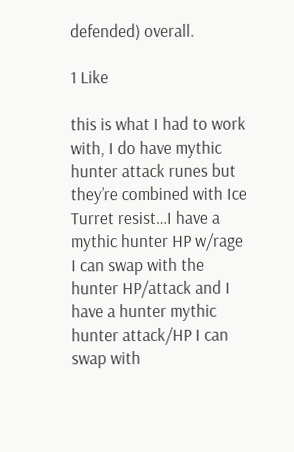defended) overall.

1 Like

this is what I had to work with, I do have mythic hunter attack runes but they’re combined with Ice Turret resist…I have a mythic hunter HP w/rage I can swap with the hunter HP/attack and I have a hunter mythic hunter attack/HP I can swap with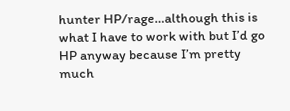hunter HP/rage…although this is what I have to work with but I’d go HP anyway because I’m pretty much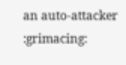an auto-attacker :grimacing: